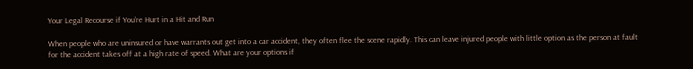Your Legal Recourse if You’re Hurt in a Hit and Run

When people who are uninsured or have warrants out get into a car accident, they often flee the scene rapidly. This can leave injured people with little option as the person at fault for the accident takes off at a high rate of speed. What are your options if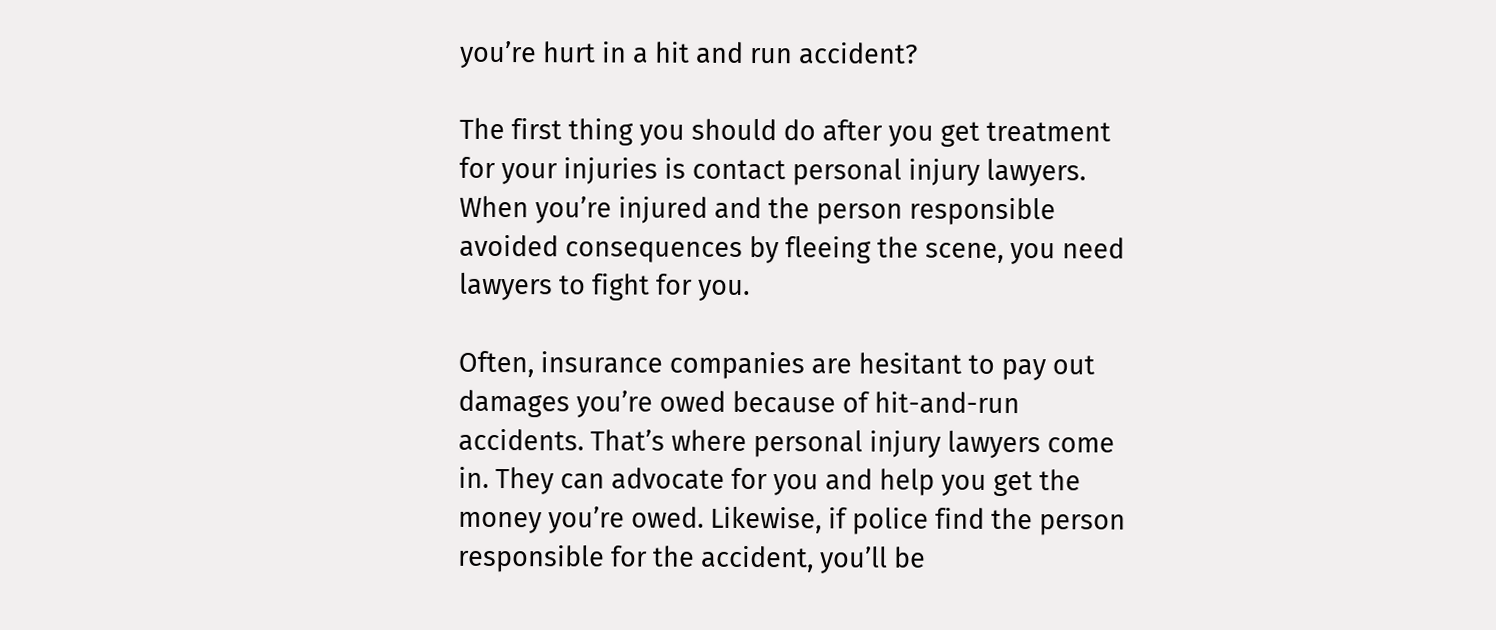you’re hurt in a hit and run accident?

The first thing you should do after you get treatment for your injuries is contact personal injury lawyers. When you’re injured and the person responsible avoided consequences by fleeing the scene, you need lawyers to fight for you.

Often, insurance companies are hesitant to pay out damages you’re owed because of hit-and-run accidents. That’s where personal injury lawyers come in. They can advocate for you and help you get the money you’re owed. Likewise, if police find the person responsible for the accident, you’ll be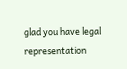glad you have legal representation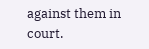against them in court.